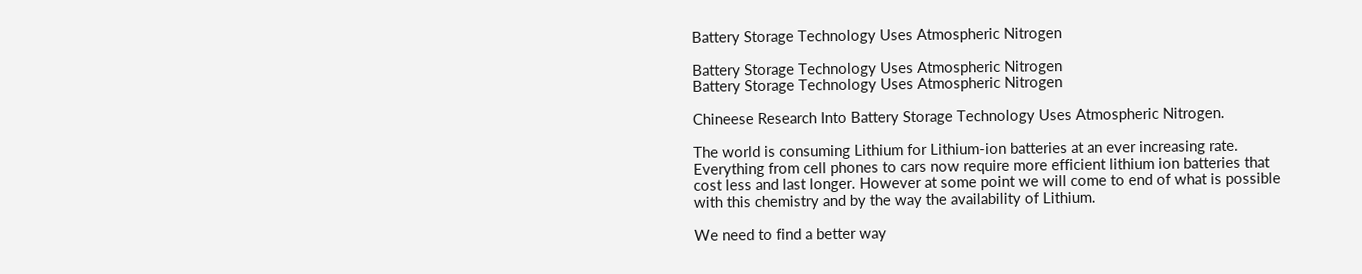Battery Storage Technology Uses Atmospheric Nitrogen

Battery Storage Technology Uses Atmospheric Nitrogen
Battery Storage Technology Uses Atmospheric Nitrogen

Chineese Research Into Battery Storage Technology Uses Atmospheric Nitrogen.

The world is consuming Lithium for Lithium-ion batteries at an ever increasing rate. Everything from cell phones to cars now require more efficient lithium ion batteries that cost less and last longer. However at some point we will come to end of what is possible with this chemistry and by the way the availability of Lithium.

We need to find a better way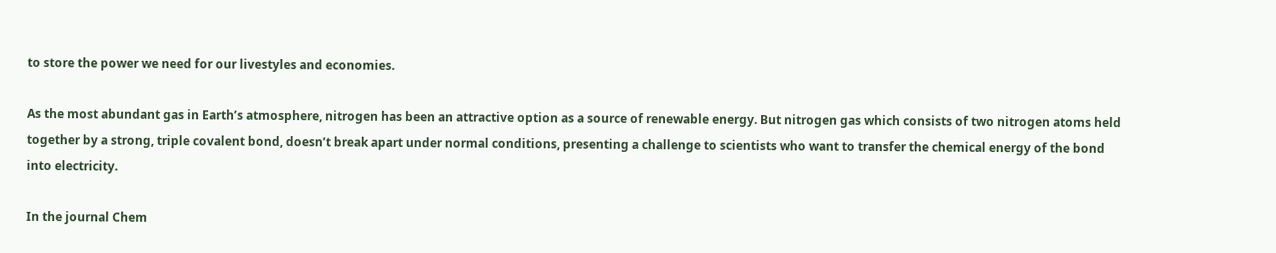to store the power we need for our livestyles and economies.

As the most abundant gas in Earth’s atmosphere, nitrogen has been an attractive option as a source of renewable energy. But nitrogen gas which consists of two nitrogen atoms held together by a strong, triple covalent bond, doesn’t break apart under normal conditions, presenting a challenge to scientists who want to transfer the chemical energy of the bond into electricity.

In the journal Chem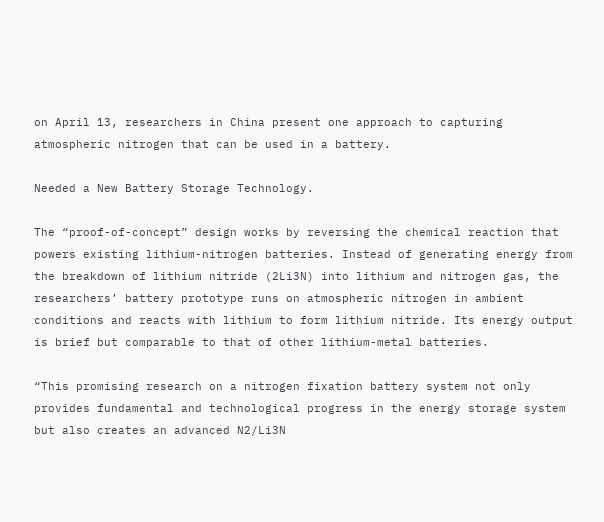on April 13, researchers in China present one approach to capturing atmospheric nitrogen that can be used in a battery.

Needed a New Battery Storage Technology.

The “proof-of-concept” design works by reversing the chemical reaction that powers existing lithium-nitrogen batteries. Instead of generating energy from the breakdown of lithium nitride (2Li3N) into lithium and nitrogen gas, the researchers’ battery prototype runs on atmospheric nitrogen in ambient conditions and reacts with lithium to form lithium nitride. Its energy output is brief but comparable to that of other lithium-metal batteries.

“This promising research on a nitrogen fixation battery system not only provides fundamental and technological progress in the energy storage system but also creates an advanced N2/Li3N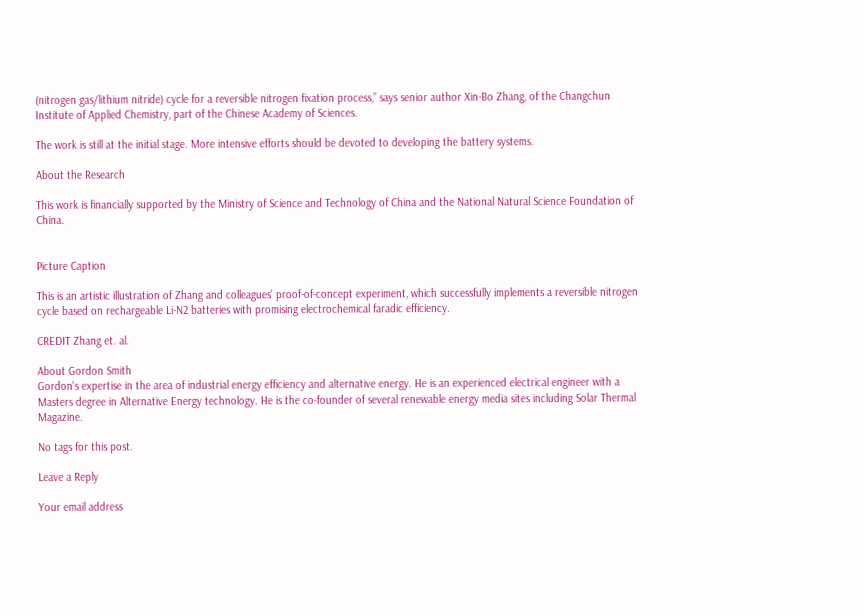(nitrogen gas/lithium nitride) cycle for a reversible nitrogen fixation process,” says senior author Xin-Bo Zhang, of the Changchun Institute of Applied Chemistry, part of the Chinese Academy of Sciences.

The work is still at the initial stage. More intensive efforts should be devoted to developing the battery systems.

About the Research

This work is financially supported by the Ministry of Science and Technology of China and the National Natural Science Foundation of China.


Picture Caption

This is an artistic illustration of Zhang and colleagues’ proof-of-concept experiment, which successfully implements a reversible nitrogen cycle based on rechargeable Li-N2 batteries with promising electrochemical faradic efficiency.

CREDIT Zhang et. al.

About Gordon Smith
Gordon's expertise in the area of industrial energy efficiency and alternative energy. He is an experienced electrical engineer with a Masters degree in Alternative Energy technology. He is the co-founder of several renewable energy media sites including Solar Thermal Magazine.

No tags for this post.

Leave a Reply

Your email address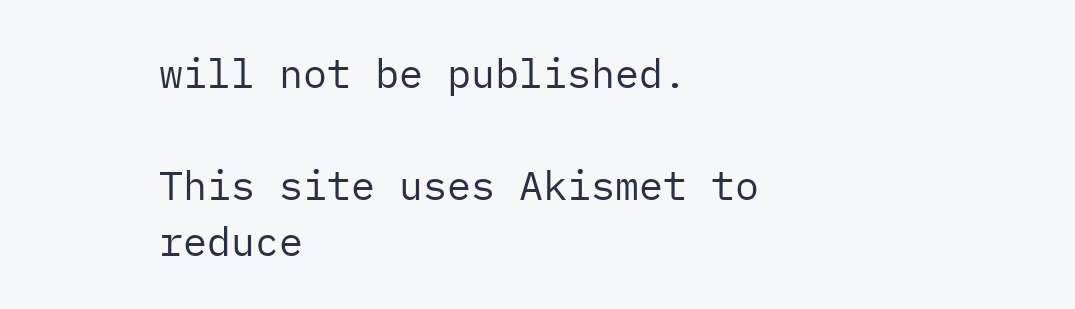will not be published.

This site uses Akismet to reduce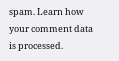spam. Learn how your comment data is processed.